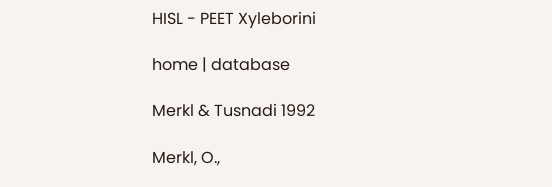HISL - PEET Xyleborini

home | database

Merkl & Tusnadi 1992

Merkl, O.,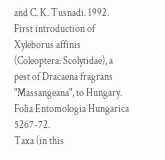and C. K. Tusnadi. 1992. First introduction of Xyleborus affinis (Coleoptera: Scolytidae), a pest of Dracaena fragrans "Massangeana", to Hungary. Folia Entomologia Hungarica 5267-72.
Taxa (in this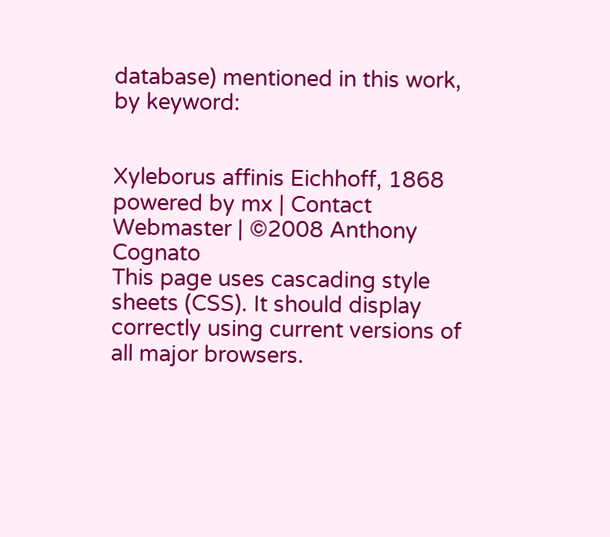database) mentioned in this work, by keyword:


Xyleborus affinis Eichhoff, 1868
powered by mx | Contact Webmaster | ©2008 Anthony Cognato
This page uses cascading style sheets (CSS). It should display correctly using current versions of all major browsers.